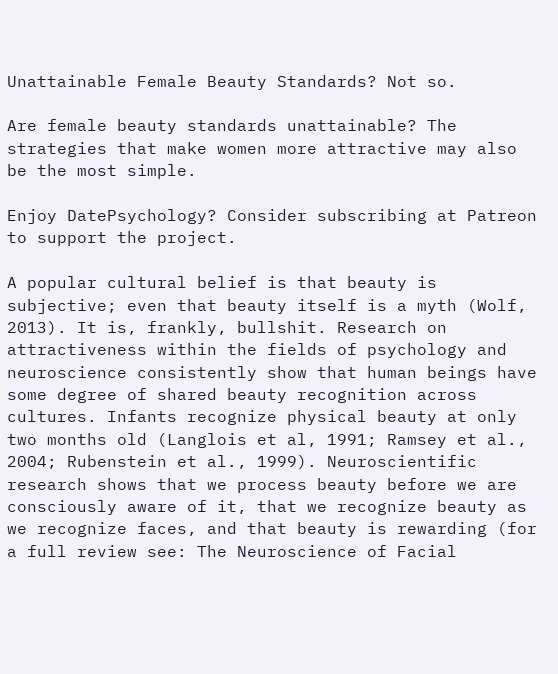Unattainable Female Beauty Standards? Not so.

Are female beauty standards unattainable? The strategies that make women more attractive may also be the most simple.

Enjoy DatePsychology? Consider subscribing at Patreon to support the project.

A popular cultural belief is that beauty is subjective; even that beauty itself is a myth (Wolf, 2013). It is, frankly, bullshit. Research on attractiveness within the fields of psychology and neuroscience consistently show that human beings have some degree of shared beauty recognition across cultures. Infants recognize physical beauty at only two months old (Langlois et al, 1991; Ramsey et al., 2004; Rubenstein et al., 1999). Neuroscientific research shows that we process beauty before we are consciously aware of it, that we recognize beauty as we recognize faces, and that beauty is rewarding (for a full review see: The Neuroscience of Facial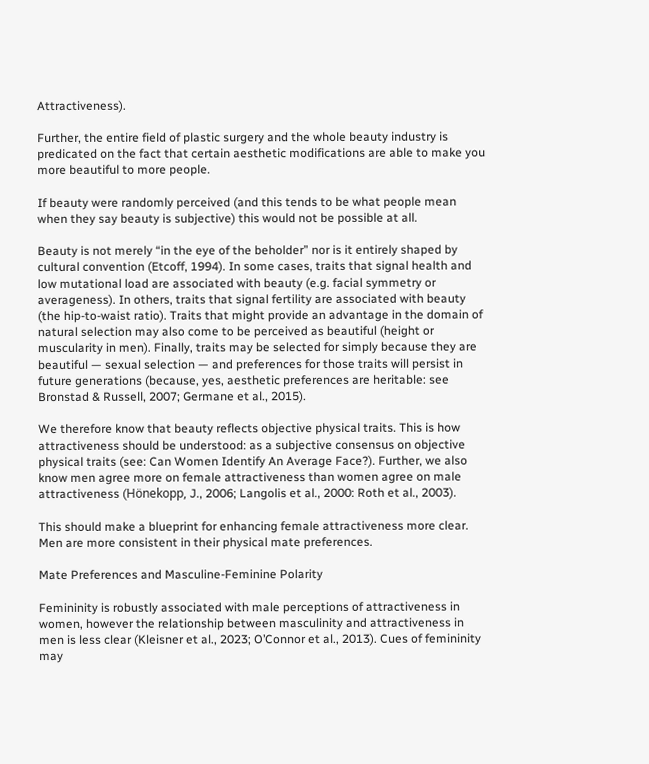Attractiveness).

Further, the entire field of plastic surgery and the whole beauty industry is predicated on the fact that certain aesthetic modifications are able to make you more beautiful to more people.

If beauty were randomly perceived (and this tends to be what people mean when they say beauty is subjective) this would not be possible at all.

Beauty is not merely “in the eye of the beholder” nor is it entirely shaped by cultural convention (Etcoff, 1994). In some cases, traits that signal health and low mutational load are associated with beauty (e.g. facial symmetry or averageness). In others, traits that signal fertility are associated with beauty (the hip-to-waist ratio). Traits that might provide an advantage in the domain of natural selection may also come to be perceived as beautiful (height or muscularity in men). Finally, traits may be selected for simply because they are beautiful — sexual selection — and preferences for those traits will persist in future generations (because, yes, aesthetic preferences are heritable: see Bronstad & Russell, 2007; Germane et al., 2015).

We therefore know that beauty reflects objective physical traits. This is how attractiveness should be understood: as a subjective consensus on objective physical traits (see: Can Women Identify An Average Face?). Further, we also know men agree more on female attractiveness than women agree on male attractiveness (Hönekopp, J., 2006; Langolis et al., 2000: Roth et al., 2003).

This should make a blueprint for enhancing female attractiveness more clear. Men are more consistent in their physical mate preferences.

Mate Preferences and Masculine-Feminine Polarity

Femininity is robustly associated with male perceptions of attractiveness in women, however the relationship between masculinity and attractiveness in men is less clear (Kleisner et al., 2023; O’Connor et al., 2013). Cues of femininity may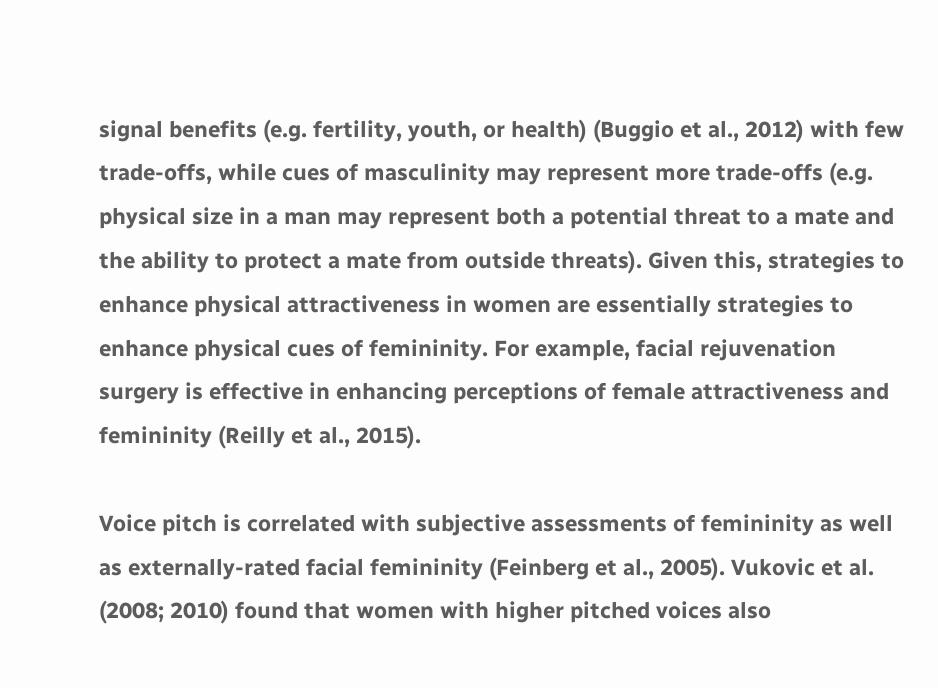signal benefits (e.g. fertility, youth, or health) (Buggio et al., 2012) with few trade-offs, while cues of masculinity may represent more trade-offs (e.g. physical size in a man may represent both a potential threat to a mate and the ability to protect a mate from outside threats). Given this, strategies to enhance physical attractiveness in women are essentially strategies to enhance physical cues of femininity. For example, facial rejuvenation surgery is effective in enhancing perceptions of female attractiveness and femininity (Reilly et al., 2015).

Voice pitch is correlated with subjective assessments of femininity as well as externally-rated facial femininity (Feinberg et al., 2005). Vukovic et al. (2008; 2010) found that women with higher pitched voices also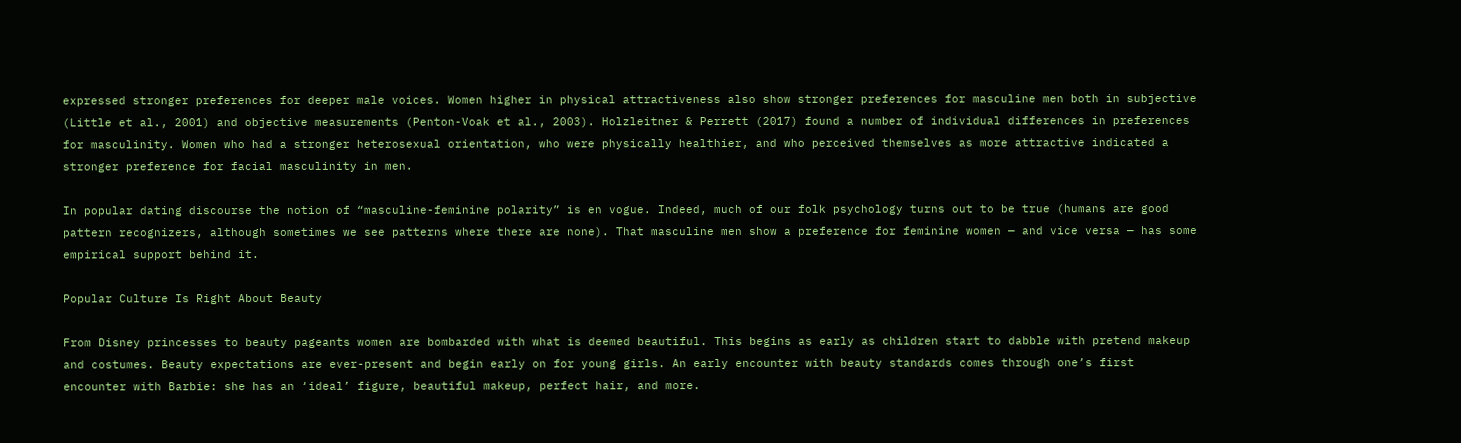expressed stronger preferences for deeper male voices. Women higher in physical attractiveness also show stronger preferences for masculine men both in subjective (Little et al., 2001) and objective measurements (Penton-Voak et al., 2003). Holzleitner & Perrett (2017) found a number of individual differences in preferences for masculinity. Women who had a stronger heterosexual orientation, who were physically healthier, and who perceived themselves as more attractive indicated a stronger preference for facial masculinity in men.

In popular dating discourse the notion of “masculine-feminine polarity” is en vogue. Indeed, much of our folk psychology turns out to be true (humans are good pattern recognizers, although sometimes we see patterns where there are none). That masculine men show a preference for feminine women — and vice versa — has some empirical support behind it.

Popular Culture Is Right About Beauty

From Disney princesses to beauty pageants women are bombarded with what is deemed beautiful. This begins as early as children start to dabble with pretend makeup and costumes. Beauty expectations are ever-present and begin early on for young girls. An early encounter with beauty standards comes through one’s first encounter with Barbie: she has an ‘ideal’ figure, beautiful makeup, perfect hair, and more.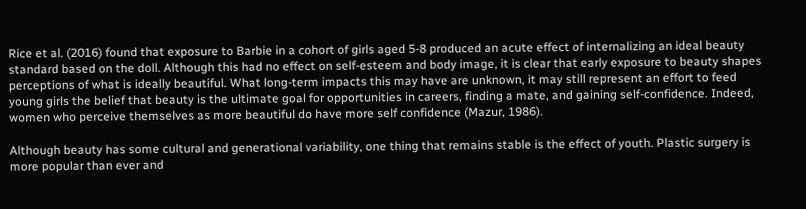Rice et al. (2016) found that exposure to Barbie in a cohort of girls aged 5-8 produced an acute effect of internalizing an ideal beauty standard based on the doll. Although this had no effect on self-esteem and body image, it is clear that early exposure to beauty shapes perceptions of what is ideally beautiful. What long-term impacts this may have are unknown, it may still represent an effort to feed young girls the belief that beauty is the ultimate goal for opportunities in careers, finding a mate, and gaining self-confidence. Indeed, women who perceive themselves as more beautiful do have more self confidence (Mazur, 1986).

Although beauty has some cultural and generational variability, one thing that remains stable is the effect of youth. Plastic surgery is more popular than ever and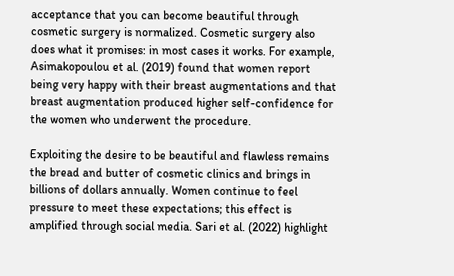acceptance that you can become beautiful through cosmetic surgery is normalized. Cosmetic surgery also does what it promises: in most cases it works. For example, Asimakopoulou et al. (2019) found that women report being very happy with their breast augmentations and that breast augmentation produced higher self-confidence for the women who underwent the procedure.

Exploiting the desire to be beautiful and flawless remains the bread and butter of cosmetic clinics and brings in billions of dollars annually. Women continue to feel pressure to meet these expectations; this effect is amplified through social media. Sari et al. (2022) highlight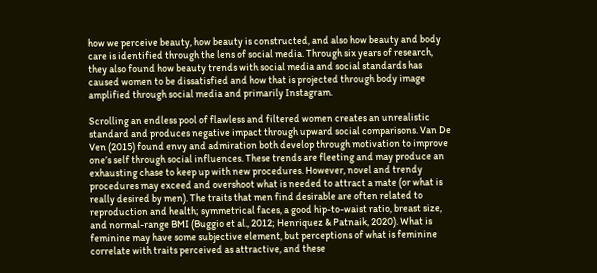how we perceive beauty, how beauty is constructed, and also how beauty and body care is identified through the lens of social media. Through six years of research, they also found how beauty trends with social media and social standards has caused women to be dissatisfied and how that is projected through body image amplified through social media and primarily Instagram.

Scrolling an endless pool of flawless and filtered women creates an unrealistic standard and produces negative impact through upward social comparisons. Van De Ven (2015) found envy and admiration both develop through motivation to improve one’s self through social influences. These trends are fleeting and may produce an exhausting chase to keep up with new procedures. However, novel and trendy procedures may exceed and overshoot what is needed to attract a mate (or what is really desired by men). The traits that men find desirable are often related to reproduction and health; symmetrical faces, a good hip-to-waist ratio, breast size, and normal-range BMI (Buggio et al., 2012; Henriquez & Patnaik, 2020). What is feminine may have some subjective element, but perceptions of what is feminine correlate with traits perceived as attractive, and these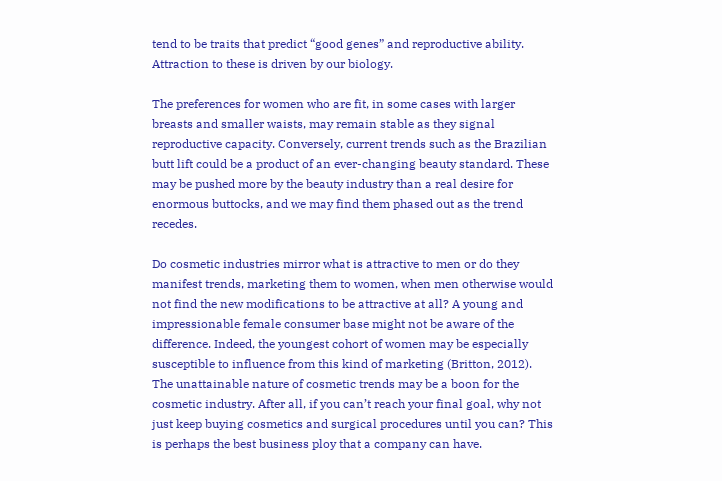tend to be traits that predict “good genes” and reproductive ability. Attraction to these is driven by our biology.

The preferences for women who are fit, in some cases with larger breasts and smaller waists, may remain stable as they signal reproductive capacity. Conversely, current trends such as the Brazilian butt lift could be a product of an ever-changing beauty standard. These may be pushed more by the beauty industry than a real desire for enormous buttocks, and we may find them phased out as the trend recedes.

Do cosmetic industries mirror what is attractive to men or do they manifest trends, marketing them to women, when men otherwise would not find the new modifications to be attractive at all? A young and impressionable female consumer base might not be aware of the difference. Indeed, the youngest cohort of women may be especially susceptible to influence from this kind of marketing (Britton, 2012). The unattainable nature of cosmetic trends may be a boon for the cosmetic industry. After all, if you can’t reach your final goal, why not just keep buying cosmetics and surgical procedures until you can? This is perhaps the best business ploy that a company can have.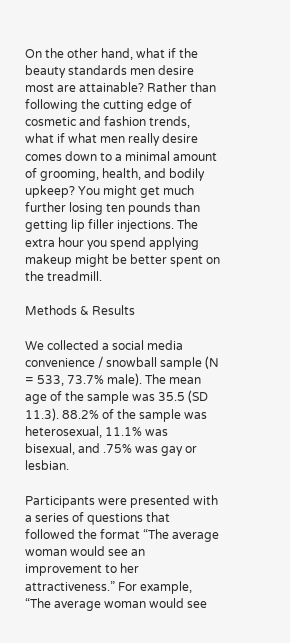On the other hand, what if the beauty standards men desire most are attainable? Rather than following the cutting edge of cosmetic and fashion trends, what if what men really desire comes down to a minimal amount of grooming, health, and bodily upkeep? You might get much further losing ten pounds than getting lip filler injections. The extra hour you spend applying makeup might be better spent on the treadmill.

Methods & Results

We collected a social media convenience / snowball sample (N = 533, 73.7% male). The mean age of the sample was 35.5 (SD 11.3). 88.2% of the sample was heterosexual, 11.1% was bisexual, and .75% was gay or lesbian.

Participants were presented with a series of questions that followed the format “The average woman would see an improvement to her attractiveness.” For example, “The average woman would see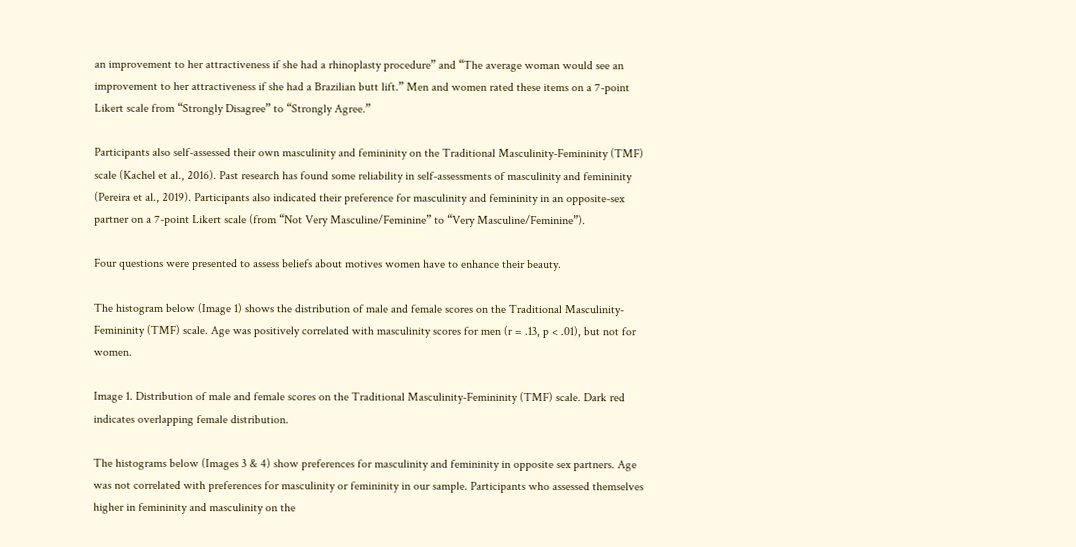an improvement to her attractiveness if she had a rhinoplasty procedure” and “The average woman would see an improvement to her attractiveness if she had a Brazilian butt lift.” Men and women rated these items on a 7-point Likert scale from “Strongly Disagree” to “Strongly Agree.”

Participants also self-assessed their own masculinity and femininity on the Traditional Masculinity-Femininity (TMF) scale (Kachel et al., 2016). Past research has found some reliability in self-assessments of masculinity and femininity (Pereira et al., 2019). Participants also indicated their preference for masculinity and femininity in an opposite-sex partner on a 7-point Likert scale (from “Not Very Masculine/Feminine” to “Very Masculine/Feminine”).

Four questions were presented to assess beliefs about motives women have to enhance their beauty.

The histogram below (Image 1) shows the distribution of male and female scores on the Traditional Masculinity-Femininity (TMF) scale. Age was positively correlated with masculinity scores for men (r = .13, p < .01), but not for women.

Image 1. Distribution of male and female scores on the Traditional Masculinity-Femininity (TMF) scale. Dark red indicates overlapping female distribution.

The histograms below (Images 3 & 4) show preferences for masculinity and femininity in opposite sex partners. Age was not correlated with preferences for masculinity or femininity in our sample. Participants who assessed themselves higher in femininity and masculinity on the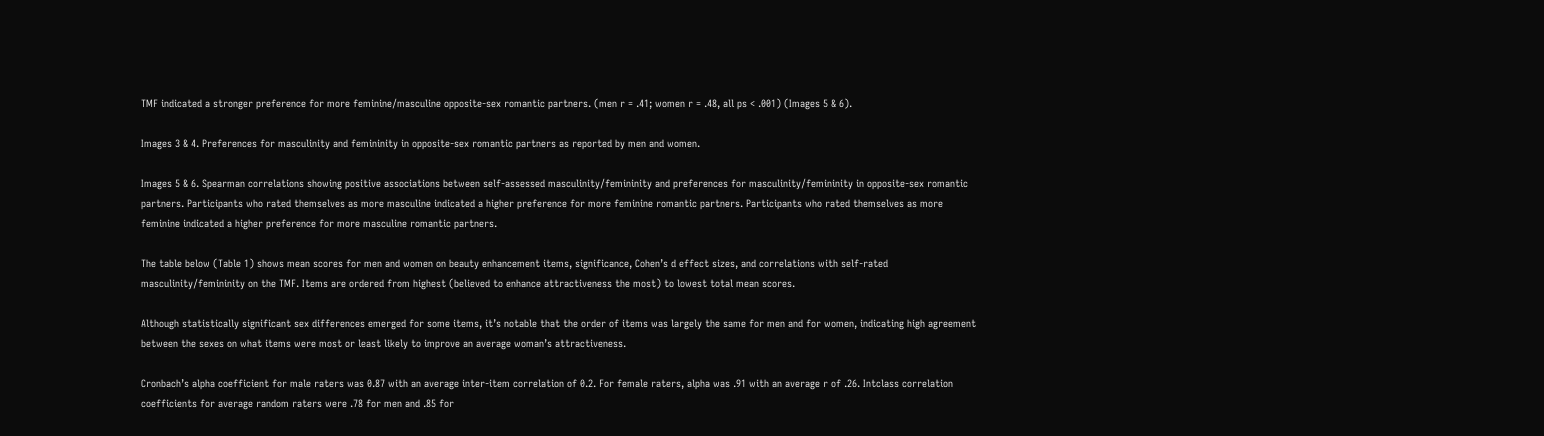TMF indicated a stronger preference for more feminine/masculine opposite-sex romantic partners. (men r = .41; women r = .48, all ps < .001) (Images 5 & 6).

Images 3 & 4. Preferences for masculinity and femininity in opposite-sex romantic partners as reported by men and women.

Images 5 & 6. Spearman correlations showing positive associations between self-assessed masculinity/femininity and preferences for masculinity/femininity in opposite-sex romantic partners. Participants who rated themselves as more masculine indicated a higher preference for more feminine romantic partners. Participants who rated themselves as more feminine indicated a higher preference for more masculine romantic partners.

The table below (Table 1) shows mean scores for men and women on beauty enhancement items, significance, Cohen’s d effect sizes, and correlations with self-rated masculinity/femininity on the TMF. Items are ordered from highest (believed to enhance attractiveness the most) to lowest total mean scores.

Although statistically significant sex differences emerged for some items, it’s notable that the order of items was largely the same for men and for women, indicating high agreement between the sexes on what items were most or least likely to improve an average woman’s attractiveness.

Cronbach’s alpha coefficient for male raters was 0.87 with an average inter-item correlation of 0.2. For female raters, alpha was .91 with an average r of .26. Intclass correlation coefficients for average random raters were .78 for men and .85 for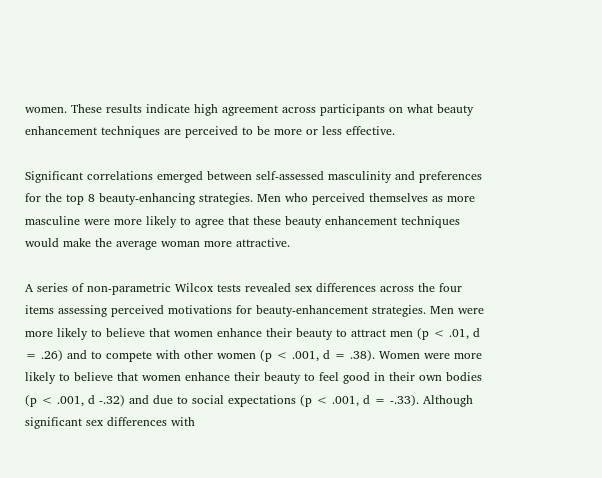women. These results indicate high agreement across participants on what beauty enhancement techniques are perceived to be more or less effective.

Significant correlations emerged between self-assessed masculinity and preferences for the top 8 beauty-enhancing strategies. Men who perceived themselves as more masculine were more likely to agree that these beauty enhancement techniques would make the average woman more attractive.

A series of non-parametric Wilcox tests revealed sex differences across the four items assessing perceived motivations for beauty-enhancement strategies. Men were more likely to believe that women enhance their beauty to attract men (p < .01, d = .26) and to compete with other women (p < .001, d = .38). Women were more likely to believe that women enhance their beauty to feel good in their own bodies (p < .001, d -.32) and due to social expectations (p < .001, d = -.33). Although significant sex differences with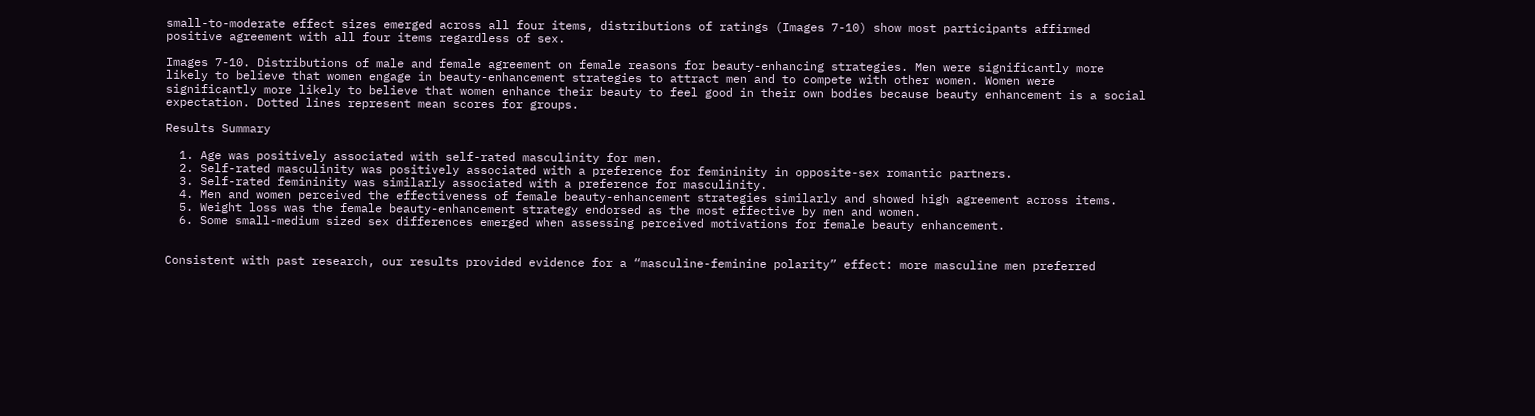small-to-moderate effect sizes emerged across all four items, distributions of ratings (Images 7-10) show most participants affirmed positive agreement with all four items regardless of sex.

Images 7-10. Distributions of male and female agreement on female reasons for beauty-enhancing strategies. Men were significantly more likely to believe that women engage in beauty-enhancement strategies to attract men and to compete with other women. Women were significantly more likely to believe that women enhance their beauty to feel good in their own bodies because beauty enhancement is a social expectation. Dotted lines represent mean scores for groups.

Results Summary

  1. Age was positively associated with self-rated masculinity for men.
  2. Self-rated masculinity was positively associated with a preference for femininity in opposite-sex romantic partners.
  3. Self-rated femininity was similarly associated with a preference for masculinity.
  4. Men and women perceived the effectiveness of female beauty-enhancement strategies similarly and showed high agreement across items.
  5. Weight loss was the female beauty-enhancement strategy endorsed as the most effective by men and women.
  6. Some small-medium sized sex differences emerged when assessing perceived motivations for female beauty enhancement.


Consistent with past research, our results provided evidence for a “masculine-feminine polarity” effect: more masculine men preferred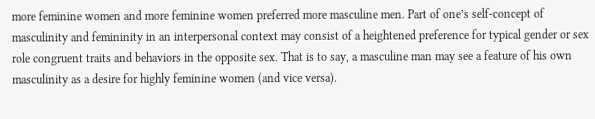more feminine women and more feminine women preferred more masculine men. Part of one’s self-concept of masculinity and femininity in an interpersonal context may consist of a heightened preference for typical gender or sex role congruent traits and behaviors in the opposite sex. That is to say, a masculine man may see a feature of his own masculinity as a desire for highly feminine women (and vice versa).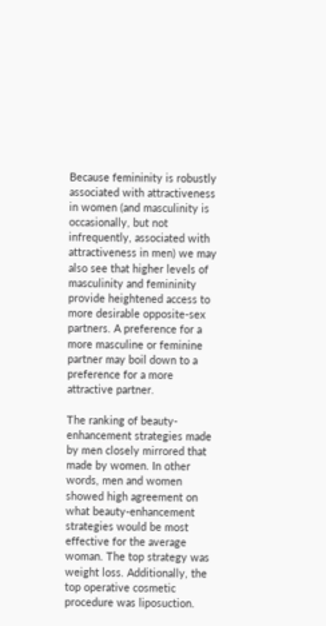Because femininity is robustly associated with attractiveness in women (and masculinity is occasionally, but not infrequently, associated with attractiveness in men) we may also see that higher levels of masculinity and femininity provide heightened access to more desirable opposite-sex partners. A preference for a more masculine or feminine partner may boil down to a preference for a more attractive partner.

The ranking of beauty-enhancement strategies made by men closely mirrored that made by women. In other words, men and women showed high agreement on what beauty-enhancement strategies would be most effective for the average woman. The top strategy was weight loss. Additionally, the top operative cosmetic procedure was liposuction.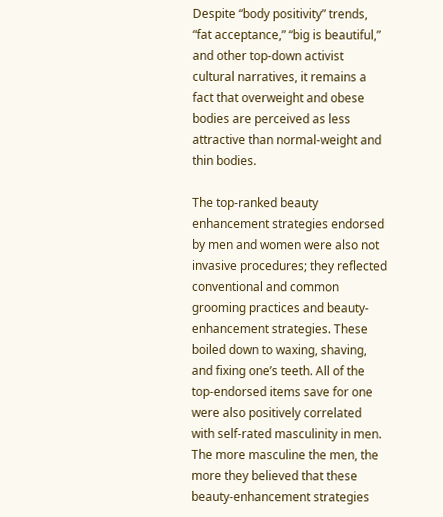Despite “body positivity” trends, “fat acceptance,” “big is beautiful,” and other top-down activist cultural narratives, it remains a fact that overweight and obese bodies are perceived as less attractive than normal-weight and thin bodies.

The top-ranked beauty enhancement strategies endorsed by men and women were also not invasive procedures; they reflected conventional and common grooming practices and beauty-enhancement strategies. These boiled down to waxing, shaving, and fixing one’s teeth. All of the top-endorsed items save for one were also positively correlated with self-rated masculinity in men. The more masculine the men, the more they believed that these beauty-enhancement strategies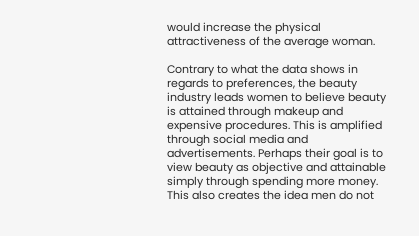would increase the physical attractiveness of the average woman.

Contrary to what the data shows in regards to preferences, the beauty industry leads women to believe beauty is attained through makeup and expensive procedures. This is amplified through social media and advertisements. Perhaps their goal is to view beauty as objective and attainable simply through spending more money. This also creates the idea men do not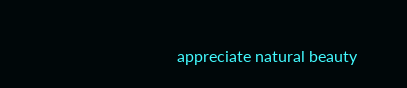appreciate natural beauty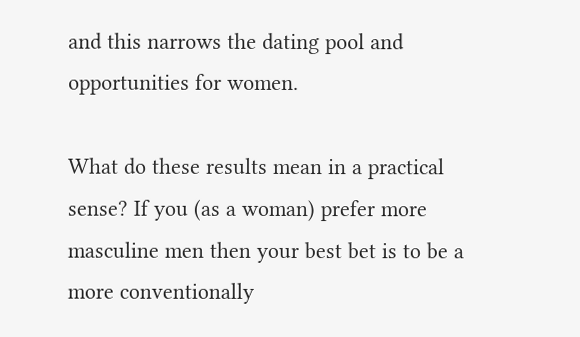and this narrows the dating pool and opportunities for women.

What do these results mean in a practical sense? If you (as a woman) prefer more masculine men then your best bet is to be a more conventionally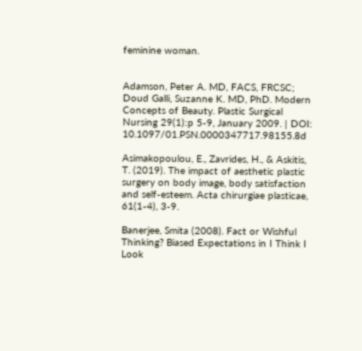feminine woman.


Adamson, Peter A. MD, FACS, FRCSC; Doud Galli, Suzanne K. MD, PhD. Modern Concepts of Beauty. Plastic Surgical Nursing 29(1):p 5-9, January 2009. | DOI: 10.1097/01.PSN.0000347717.98155.8d

Asimakopoulou, E., Zavrides, H., & Askitis, T. (2019). The impact of aesthetic plastic surgery on body image, body satisfaction and self-esteem. Acta chirurgiae plasticae, 61(1‐4), 3-9.

Banerjee, Smita (2008). Fact or Wishful Thinking? Biased Expectations in I Think I Look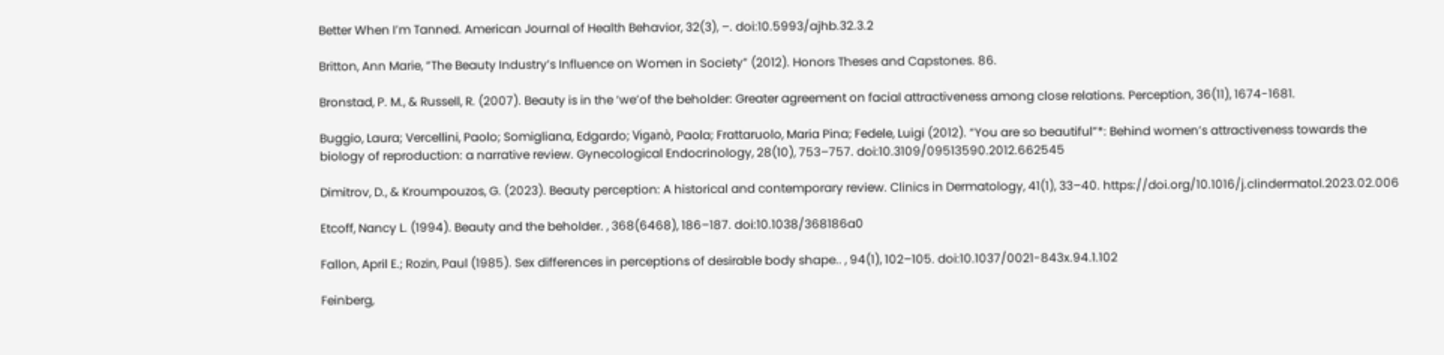Better When I’m Tanned. American Journal of Health Behavior, 32(3), –. doi:10.5993/ajhb.32.3.2

Britton, Ann Marie, “The Beauty Industry’s Influence on Women in Society” (2012). Honors Theses and Capstones. 86.

Bronstad, P. M., & Russell, R. (2007). Beauty is in the ‘we’of the beholder: Greater agreement on facial attractiveness among close relations. Perception, 36(11), 1674-1681.

Buggio, Laura; Vercellini, Paolo; Somigliana, Edgardo; Viganò, Paola; Frattaruolo, Maria Pina; Fedele, Luigi (2012). “You are so beautiful”*: Behind women’s attractiveness towards the biology of reproduction: a narrative review. Gynecological Endocrinology, 28(10), 753–757. doi:10.3109/09513590.2012.662545

Dimitrov, D., & Kroumpouzos, G. (2023). Beauty perception: A historical and contemporary review. Clinics in Dermatology, 41(1), 33–40. https://doi.org/10.1016/j.clindermatol.2023.02.006

Etcoff, Nancy L. (1994). Beauty and the beholder. , 368(6468), 186–187. doi:10.1038/368186a0

Fallon, April E.; Rozin, Paul (1985). Sex differences in perceptions of desirable body shape.. , 94(1), 102–105. doi:10.1037/0021-843x.94.1.102

Feinberg,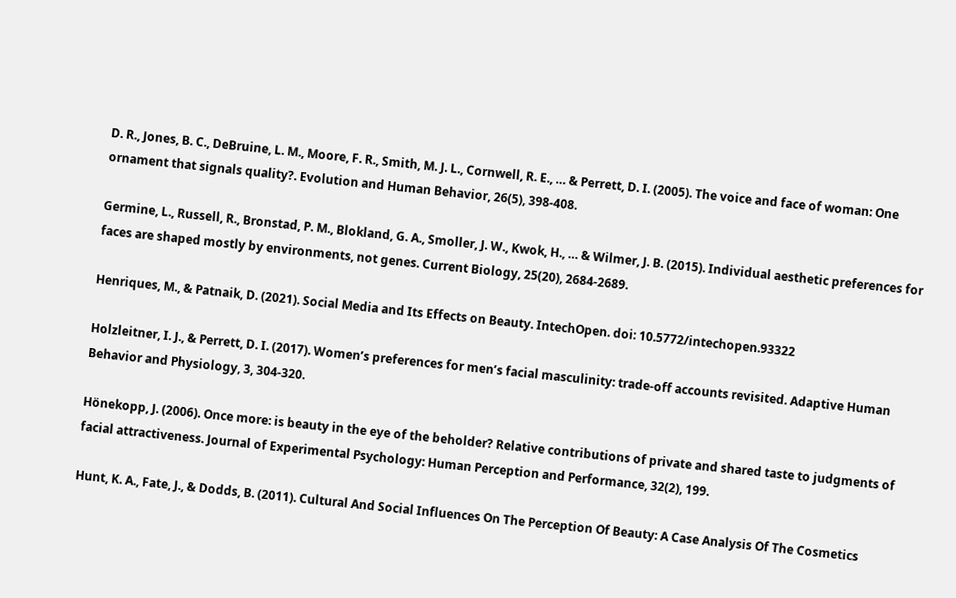D. R., Jones, B. C., DeBruine, L. M., Moore, F. R., Smith, M. J. L., Cornwell, R. E., … & Perrett, D. I. (2005). The voice and face of woman: One ornament that signals quality?. Evolution and Human Behavior, 26(5), 398-408.

Germine, L., Russell, R., Bronstad, P. M., Blokland, G. A., Smoller, J. W., Kwok, H., … & Wilmer, J. B. (2015). Individual aesthetic preferences for faces are shaped mostly by environments, not genes. Current Biology, 25(20), 2684-2689.

Henriques, M., & Patnaik, D. (2021). Social Media and Its Effects on Beauty. IntechOpen. doi: 10.5772/intechopen.93322

Holzleitner, I. J., & Perrett, D. I. (2017). Women’s preferences for men’s facial masculinity: trade-off accounts revisited. Adaptive Human Behavior and Physiology, 3, 304-320.

Hönekopp, J. (2006). Once more: is beauty in the eye of the beholder? Relative contributions of private and shared taste to judgments of facial attractiveness. Journal of Experimental Psychology: Human Perception and Performance, 32(2), 199.

Hunt, K. A., Fate, J., & Dodds, B. (2011). Cultural And Social Influences On The Perception Of Beauty: A Case Analysis Of The Cosmetics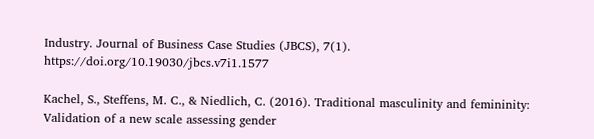Industry. Journal of Business Case Studies (JBCS), 7(1). https://doi.org/10.19030/jbcs.v7i1.1577

Kachel, S., Steffens, M. C., & Niedlich, C. (2016). Traditional masculinity and femininity: Validation of a new scale assessing gender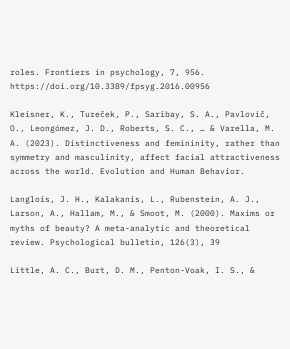roles. Frontiers in psychology, 7, 956. https://doi.org/10.3389/fpsyg.2016.00956

Kleisner, K., Tureček, P., Saribay, S. A., Pavlovič, O., Leongómez, J. D., Roberts, S. C., … & Varella, M. A. (2023). Distinctiveness and femininity, rather than symmetry and masculinity, affect facial attractiveness across the world. Evolution and Human Behavior.

Langlois, J. H., Kalakanis, L., Rubenstein, A. J., Larson, A., Hallam, M., & Smoot, M. (2000). Maxims or myths of beauty? A meta-analytic and theoretical review. Psychological bulletin, 126(3), 39

Little, A. C., Burt, D. M., Penton-Voak, I. S., &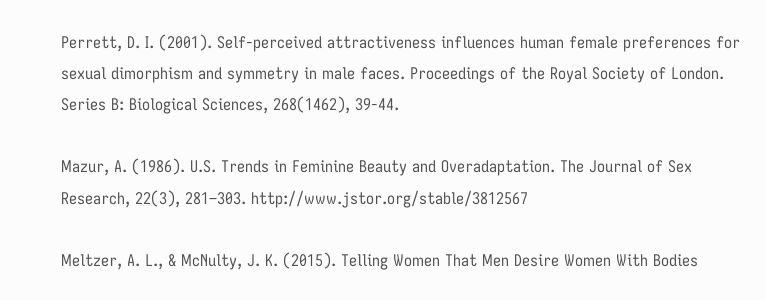Perrett, D. I. (2001). Self-perceived attractiveness influences human female preferences for sexual dimorphism and symmetry in male faces. Proceedings of the Royal Society of London. Series B: Biological Sciences, 268(1462), 39-44.

Mazur, A. (1986). U.S. Trends in Feminine Beauty and Overadaptation. The Journal of Sex Research, 22(3), 281–303. http://www.jstor.org/stable/3812567

Meltzer, A. L., & McNulty, J. K. (2015). Telling Women That Men Desire Women With Bodies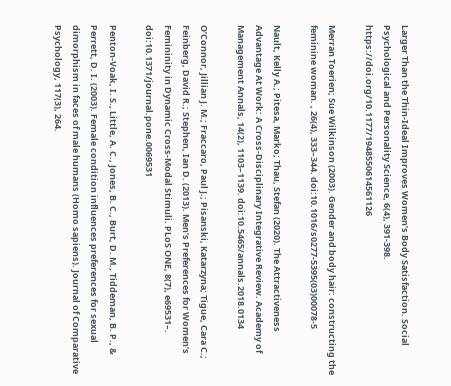Larger Than the Thin-Ideal Improves Women’s Body Satisfaction. Social Psychological and Personality Science, 6(4), 391-398. https://doi.org/10.1177/1948550614561126

Merran Toerien; Sue Wilkinson (2003). Gender and body hair: constructing the feminine woman. , 26(4), 333–344. doi:10.1016/s0277-5395(03)00078-5

Nault, Kelly A.; Pitesa, Marko; Thau, Stefan (2020). The Attractiveness Advantage At Work: A Cross-Disciplinary Integrative Review. Academy of Management Annals, 14(2), 1103–1139. doi:10.5465/annals.2018.0134

O’Connor, Jillian J. M.; Fraccaro, Paul J.; Pisanski, Katarzyna; Tigue, Cara C.; Feinberg, David R.; Stephen, Ian D. (2013). Men’s Preferences for Women’s Femininity in Dynamic Cross-Modal Stimuli. PLoS ONE, 8(7), e69531–. doi:10.1371/journal.pone.0069531

Penton-Voak, I. S., Little, A. C., Jones, B. C., Burt, D. M., Tiddeman, B. P., & Perrett, D. I. (2003). Female condition influences preferences for sexual dimorphism in faces of male humans (Homo sapiens). Journal of Comparative Psychology, 117(3), 264.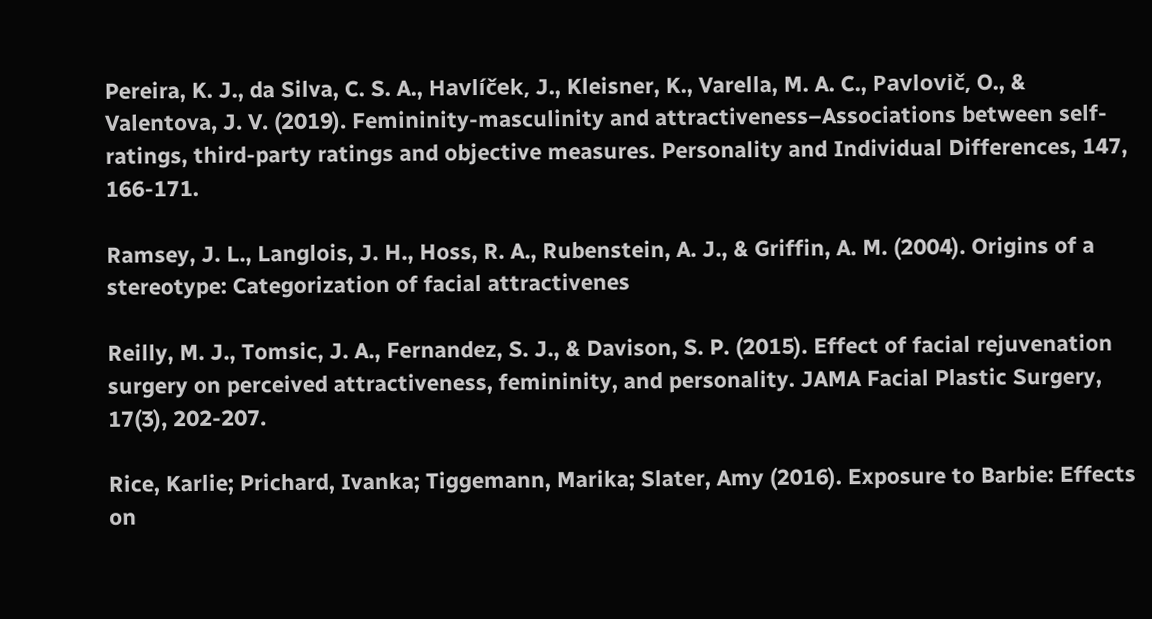Pereira, K. J., da Silva, C. S. A., Havlíček, J., Kleisner, K., Varella, M. A. C., Pavlovič, O., & Valentova, J. V. (2019). Femininity-masculinity and attractiveness–Associations between self-ratings, third-party ratings and objective measures. Personality and Individual Differences, 147, 166-171.

Ramsey, J. L., Langlois, J. H., Hoss, R. A., Rubenstein, A. J., & Griffin, A. M. (2004). Origins of a stereotype: Categorization of facial attractivenes

Reilly, M. J., Tomsic, J. A., Fernandez, S. J., & Davison, S. P. (2015). Effect of facial rejuvenation surgery on perceived attractiveness, femininity, and personality. JAMA Facial Plastic Surgery, 17(3), 202-207.

Rice, Karlie; Prichard, Ivanka; Tiggemann, Marika; Slater, Amy (2016). Exposure to Barbie: Effects on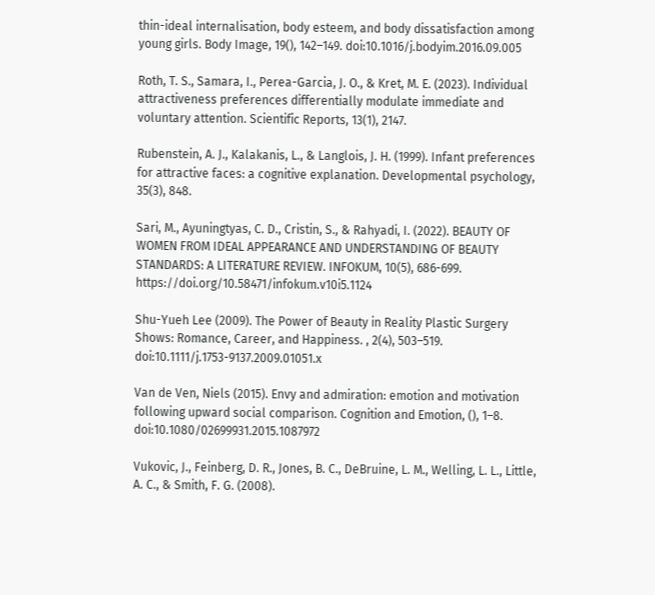thin-ideal internalisation, body esteem, and body dissatisfaction among young girls. Body Image, 19(), 142–149. doi:10.1016/j.bodyim.2016.09.005

Roth, T. S., Samara, I., Perea-Garcia, J. O., & Kret, M. E. (2023). Individual attractiveness preferences differentially modulate immediate and voluntary attention. Scientific Reports, 13(1), 2147.

Rubenstein, A. J., Kalakanis, L., & Langlois, J. H. (1999). Infant preferences for attractive faces: a cognitive explanation. Developmental psychology, 35(3), 848.

Sari, M., Ayuningtyas, C. D., Cristin, S., & Rahyadi, I. (2022). BEAUTY OF WOMEN FROM IDEAL APPEARANCE AND UNDERSTANDING OF BEAUTY STANDARDS: A LITERATURE REVIEW. INFOKUM, 10(5), 686-699. https://doi.org/10.58471/infokum.v10i5.1124

Shu-Yueh Lee (2009). The Power of Beauty in Reality Plastic Surgery Shows: Romance, Career, and Happiness. , 2(4), 503–519. doi:10.1111/j.1753-9137.2009.01051.x

Van de Ven, Niels (2015). Envy and admiration: emotion and motivation following upward social comparison. Cognition and Emotion, (), 1–8. doi:10.1080/02699931.2015.1087972

Vukovic, J., Feinberg, D. R., Jones, B. C., DeBruine, L. M., Welling, L. L., Little, A. C., & Smith, F. G. (2008).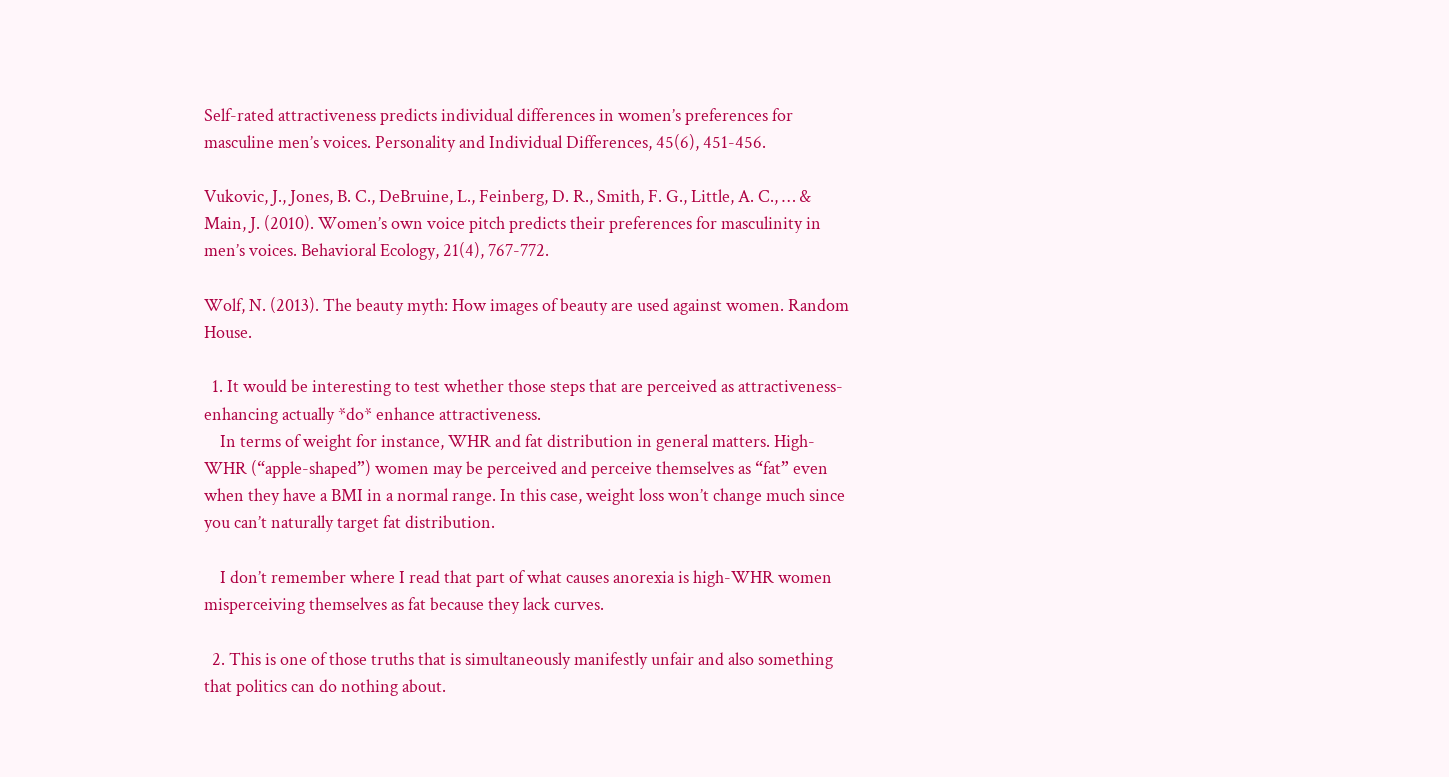Self-rated attractiveness predicts individual differences in women’s preferences for masculine men’s voices. Personality and Individual Differences, 45(6), 451-456.

Vukovic, J., Jones, B. C., DeBruine, L., Feinberg, D. R., Smith, F. G., Little, A. C., … & Main, J. (2010). Women’s own voice pitch predicts their preferences for masculinity in men’s voices. Behavioral Ecology, 21(4), 767-772.

Wolf, N. (2013). The beauty myth: How images of beauty are used against women. Random House.

  1. It would be interesting to test whether those steps that are perceived as attractiveness-enhancing actually *do* enhance attractiveness.
    In terms of weight for instance, WHR and fat distribution in general matters. High-WHR (“apple-shaped”) women may be perceived and perceive themselves as “fat” even when they have a BMI in a normal range. In this case, weight loss won’t change much since you can’t naturally target fat distribution.

    I don’t remember where I read that part of what causes anorexia is high-WHR women misperceiving themselves as fat because they lack curves.

  2. This is one of those truths that is simultaneously manifestly unfair and also something that politics can do nothing about.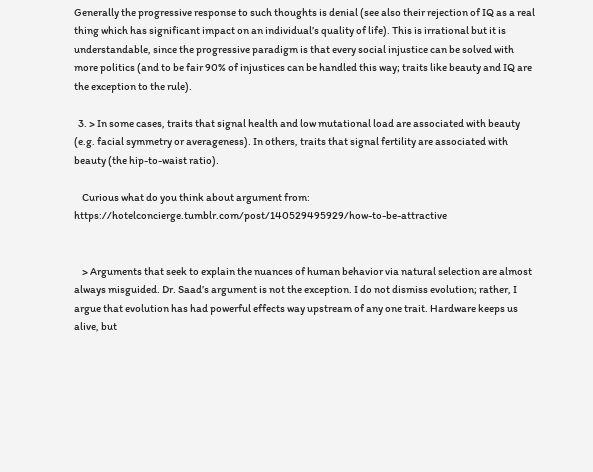Generally the progressive response to such thoughts is denial (see also their rejection of IQ as a real thing which has significant impact on an individual’s quality of life). This is irrational but it is understandable, since the progressive paradigm is that every social injustice can be solved with more politics (and to be fair 90% of injustices can be handled this way; traits like beauty and IQ are the exception to the rule).

  3. > In some cases, traits that signal health and low mutational load are associated with beauty (e.g. facial symmetry or averageness). In others, traits that signal fertility are associated with beauty (the hip-to-waist ratio).

    Curious what do you think about argument from: https://hotelconcierge.tumblr.com/post/140529495929/how-to-be-attractive


    > Arguments that seek to explain the nuances of human behavior via natural selection are almost always misguided. Dr. Saad’s argument is not the exception. I do not dismiss evolution; rather, I argue that evolution has had powerful effects way upstream of any one trait. Hardware keeps us alive, but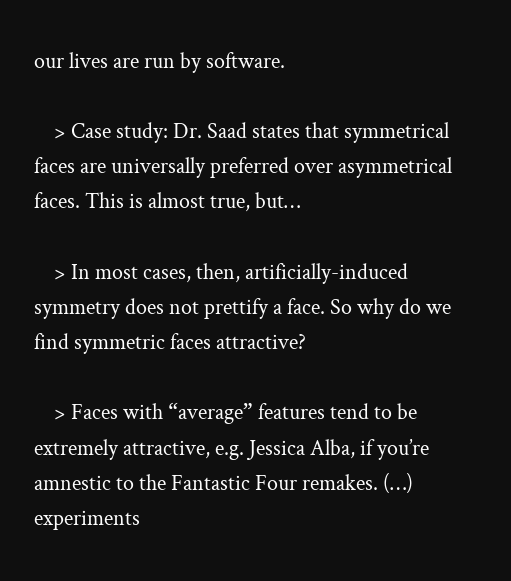our lives are run by software.

    > Case study: Dr. Saad states that symmetrical faces are universally preferred over asymmetrical faces. This is almost true, but…

    > In most cases, then, artificially-induced symmetry does not prettify a face. So why do we find symmetric faces attractive?

    > Faces with “average” features tend to be extremely attractive, e.g. Jessica Alba, if you’re amnestic to the Fantastic Four remakes. (…) experiments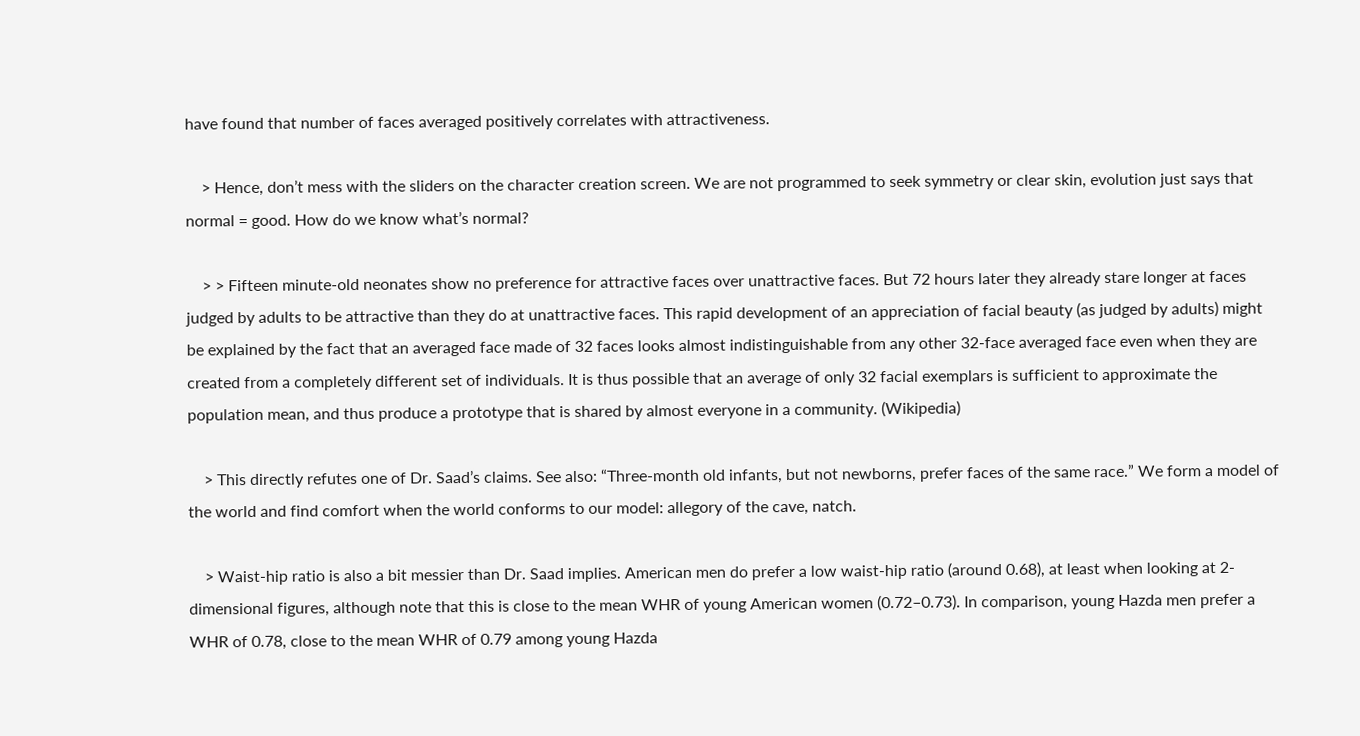have found that number of faces averaged positively correlates with attractiveness.

    > Hence, don’t mess with the sliders on the character creation screen. We are not programmed to seek symmetry or clear skin, evolution just says that normal = good. How do we know what’s normal?

    > > Fifteen minute-old neonates show no preference for attractive faces over unattractive faces. But 72 hours later they already stare longer at faces judged by adults to be attractive than they do at unattractive faces. This rapid development of an appreciation of facial beauty (as judged by adults) might be explained by the fact that an averaged face made of 32 faces looks almost indistinguishable from any other 32-face averaged face even when they are created from a completely different set of individuals. It is thus possible that an average of only 32 facial exemplars is sufficient to approximate the population mean, and thus produce a prototype that is shared by almost everyone in a community. (Wikipedia)

    > This directly refutes one of Dr. Saad’s claims. See also: “Three-month old infants, but not newborns, prefer faces of the same race.” We form a model of the world and find comfort when the world conforms to our model: allegory of the cave, natch.

    > Waist-hip ratio is also a bit messier than Dr. Saad implies. American men do prefer a low waist-hip ratio (around 0.68), at least when looking at 2-dimensional figures, although note that this is close to the mean WHR of young American women (0.72–0.73). In comparison, young Hazda men prefer a WHR of 0.78, close to the mean WHR of 0.79 among young Hazda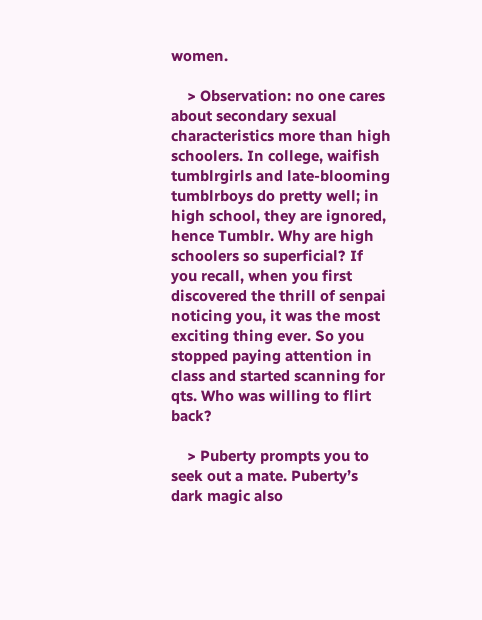women.

    > Observation: no one cares about secondary sexual characteristics more than high schoolers. In college, waifish tumblrgirls and late-blooming tumblrboys do pretty well; in high school, they are ignored, hence Tumblr. Why are high schoolers so superficial? If you recall, when you first discovered the thrill of senpai noticing you, it was the most exciting thing ever. So you stopped paying attention in class and started scanning for qts. Who was willing to flirt back?

    > Puberty prompts you to seek out a mate. Puberty’s dark magic also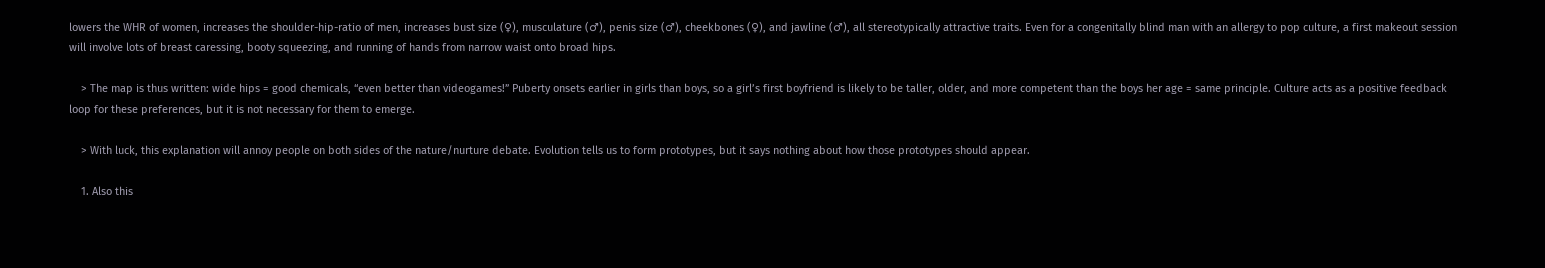lowers the WHR of women, increases the shoulder-hip-ratio of men, increases bust size (♀), musculature (♂), penis size (♂), cheekbones (♀), and jawline (♂), all stereotypically attractive traits. Even for a congenitally blind man with an allergy to pop culture, a first makeout session will involve lots of breast caressing, booty squeezing, and running of hands from narrow waist onto broad hips.

    > The map is thus written: wide hips = good chemicals, “even better than videogames!” Puberty onsets earlier in girls than boys, so a girl’s first boyfriend is likely to be taller, older, and more competent than the boys her age = same principle. Culture acts as a positive feedback loop for these preferences, but it is not necessary for them to emerge.

    > With luck, this explanation will annoy people on both sides of the nature/nurture debate. Evolution tells us to form prototypes, but it says nothing about how those prototypes should appear.

    1. Also this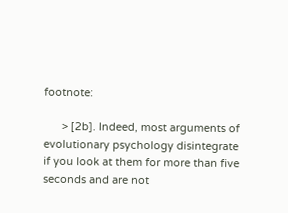footnote:

      > [2b]. Indeed, most arguments of evolutionary psychology disintegrate if you look at them for more than five seconds and are not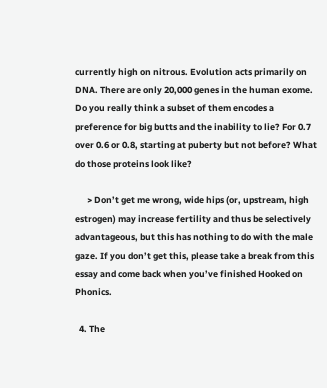currently high on nitrous. Evolution acts primarily on DNA. There are only 20,000 genes in the human exome. Do you really think a subset of them encodes a preference for big butts and the inability to lie? For 0.7 over 0.6 or 0.8, starting at puberty but not before? What do those proteins look like?

      > Don’t get me wrong, wide hips (or, upstream, high estrogen) may increase fertility and thus be selectively advantageous, but this has nothing to do with the male gaze. If you don’t get this, please take a break from this essay and come back when you’ve finished Hooked on Phonics.

  4. The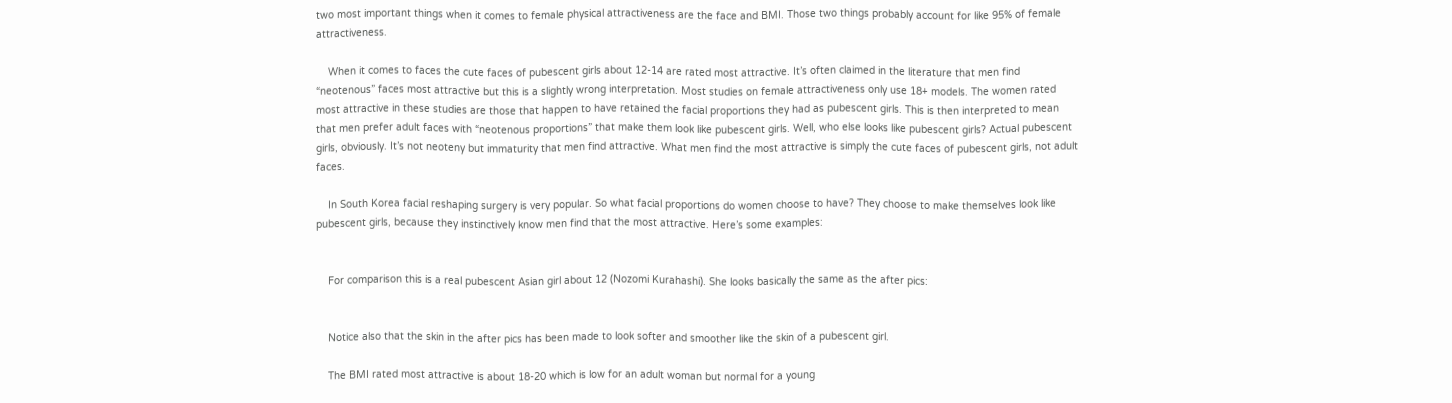two most important things when it comes to female physical attractiveness are the face and BMI. Those two things probably account for like 95% of female attractiveness.

    When it comes to faces the cute faces of pubescent girls about 12-14 are rated most attractive. It’s often claimed in the literature that men find “neotenous” faces most attractive but this is a slightly wrong interpretation. Most studies on female attractiveness only use 18+ models. The women rated most attractive in these studies are those that happen to have retained the facial proportions they had as pubescent girls. This is then interpreted to mean that men prefer adult faces with “neotenous proportions” that make them look like pubescent girls. Well, who else looks like pubescent girls? Actual pubescent girls, obviously. It’s not neoteny but immaturity that men find attractive. What men find the most attractive is simply the cute faces of pubescent girls, not adult faces.

    In South Korea facial reshaping surgery is very popular. So what facial proportions do women choose to have? They choose to make themselves look like pubescent girls, because they instinctively know men find that the most attractive. Here’s some examples:


    For comparison this is a real pubescent Asian girl about 12 (Nozomi Kurahashi). She looks basically the same as the after pics:


    Notice also that the skin in the after pics has been made to look softer and smoother like the skin of a pubescent girl.

    The BMI rated most attractive is about 18-20 which is low for an adult woman but normal for a young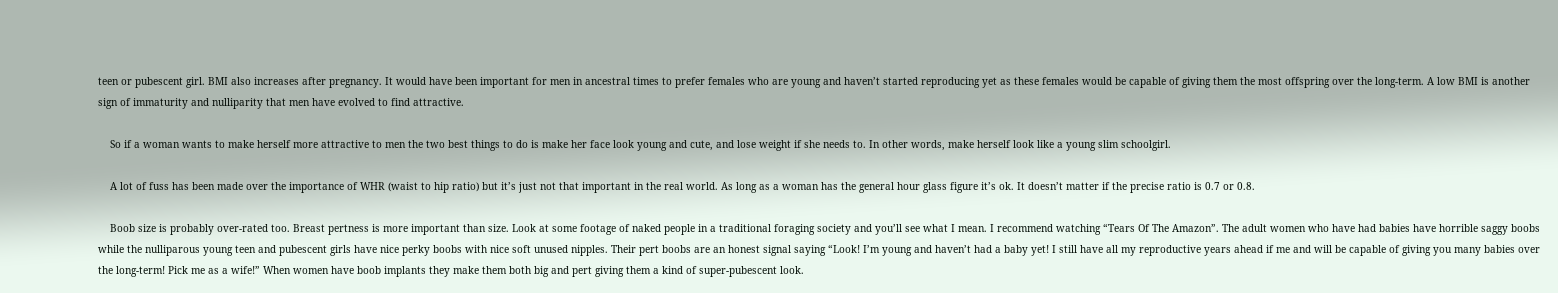teen or pubescent girl. BMI also increases after pregnancy. It would have been important for men in ancestral times to prefer females who are young and haven’t started reproducing yet as these females would be capable of giving them the most offspring over the long-term. A low BMI is another sign of immaturity and nulliparity that men have evolved to find attractive.

    So if a woman wants to make herself more attractive to men the two best things to do is make her face look young and cute, and lose weight if she needs to. In other words, make herself look like a young slim schoolgirl.

    A lot of fuss has been made over the importance of WHR (waist to hip ratio) but it’s just not that important in the real world. As long as a woman has the general hour glass figure it’s ok. It doesn’t matter if the precise ratio is 0.7 or 0.8.

    Boob size is probably over-rated too. Breast pertness is more important than size. Look at some footage of naked people in a traditional foraging society and you’ll see what I mean. I recommend watching “Tears Of The Amazon”. The adult women who have had babies have horrible saggy boobs while the nulliparous young teen and pubescent girls have nice perky boobs with nice soft unused nipples. Their pert boobs are an honest signal saying “Look! I’m young and haven’t had a baby yet! I still have all my reproductive years ahead if me and will be capable of giving you many babies over the long-term! Pick me as a wife!” When women have boob implants they make them both big and pert giving them a kind of super-pubescent look.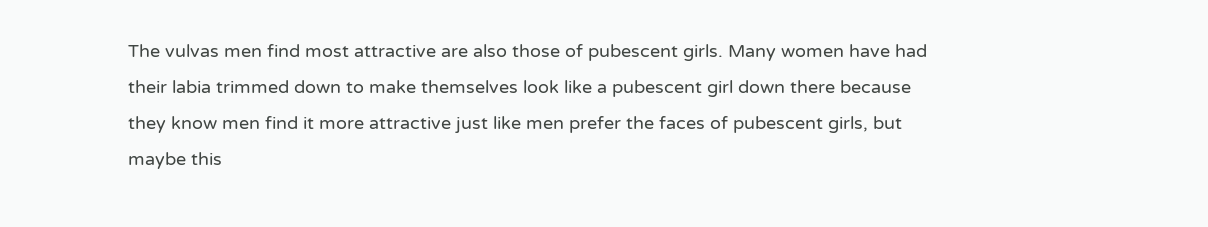The vulvas men find most attractive are also those of pubescent girls. Many women have had their labia trimmed down to make themselves look like a pubescent girl down there because they know men find it more attractive just like men prefer the faces of pubescent girls, but maybe this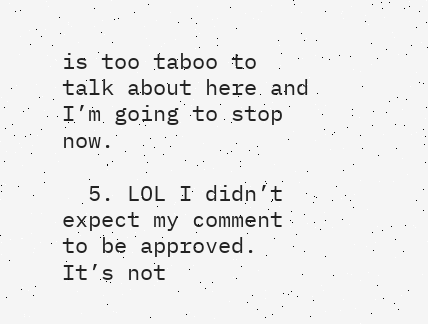is too taboo to talk about here and I’m going to stop now.

  5. LOL I didn’t expect my comment to be approved. It’s not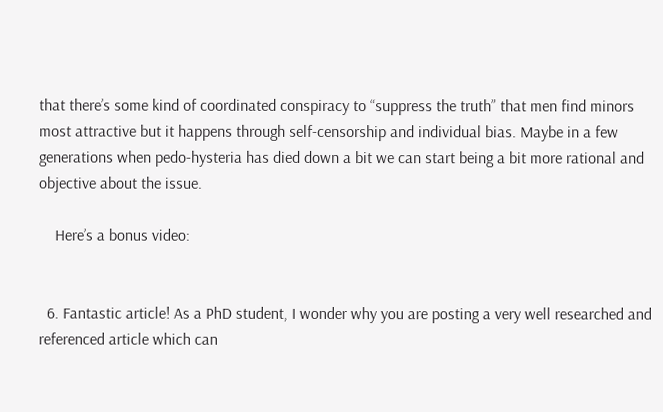that there’s some kind of coordinated conspiracy to “suppress the truth” that men find minors most attractive but it happens through self-censorship and individual bias. Maybe in a few generations when pedo-hysteria has died down a bit we can start being a bit more rational and objective about the issue.

    Here’s a bonus video:


  6. Fantastic article! As a PhD student, I wonder why you are posting a very well researched and referenced article which can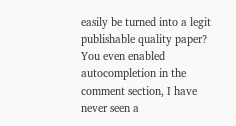easily be turned into a legit publishable quality paper? You even enabled autocompletion in the comment section, I have never seen a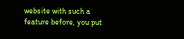website with such a feature before, you put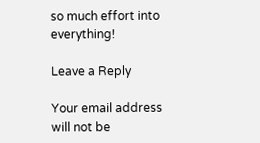so much effort into everything!

Leave a Reply

Your email address will not be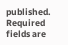published. Required fields are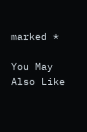marked *

You May Also Like